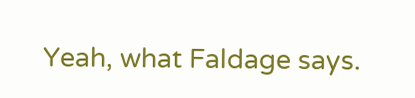Yeah, what Faldage says.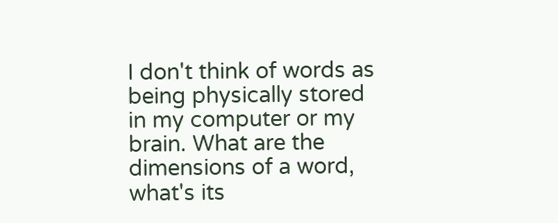I don't think of words as being physically stored in my computer or my brain. What are the dimensions of a word, what's its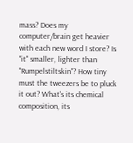mass? Does my computer/brain get heavier with each new word I store? Is "it" smaller, lighter than "Rumpelstiltskin"? How tiny must the tweezers be to pluck it out? What's its chemical composition, its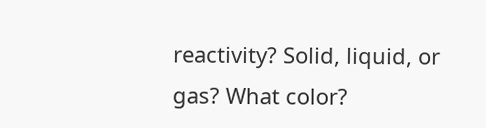reactivity? Solid, liquid, or gas? What color?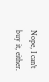Nope, I can't buy it, either.